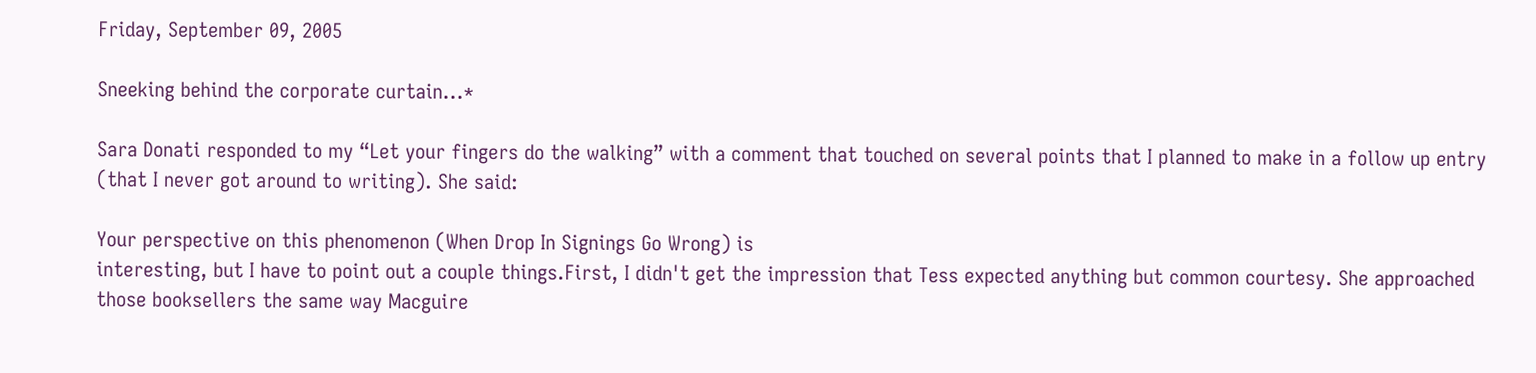Friday, September 09, 2005

Sneeking behind the corporate curtain...*

Sara Donati responded to my “Let your fingers do the walking” with a comment that touched on several points that I planned to make in a follow up entry (that I never got around to writing). She said:

Your perspective on this phenomenon (When Drop In Signings Go Wrong) is
interesting, but I have to point out a couple things.First, I didn't get the impression that Tess expected anything but common courtesy. She approached those booksellers the same way Macguire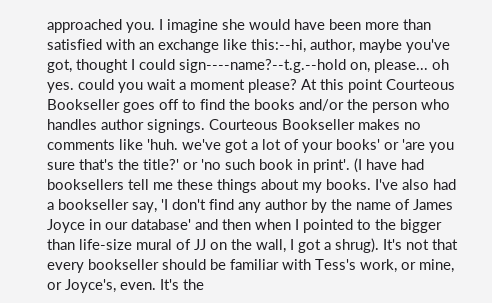approached you. I imagine she would have been more than satisfied with an exchange like this:--hi, author, maybe you've got, thought I could sign----name?--t.g.--hold on, please... oh yes. could you wait a moment please? At this point Courteous Bookseller goes off to find the books and/or the person who handles author signings. Courteous Bookseller makes no comments like 'huh. we've got a lot of your books' or 'are you sure that's the title?' or 'no such book in print'. (I have had booksellers tell me these things about my books. I've also had a bookseller say, 'I don't find any author by the name of James Joyce in our database' and then when I pointed to the bigger than life-size mural of JJ on the wall, I got a shrug). It's not that every bookseller should be familiar with Tess's work, or mine, or Joyce's, even. It's the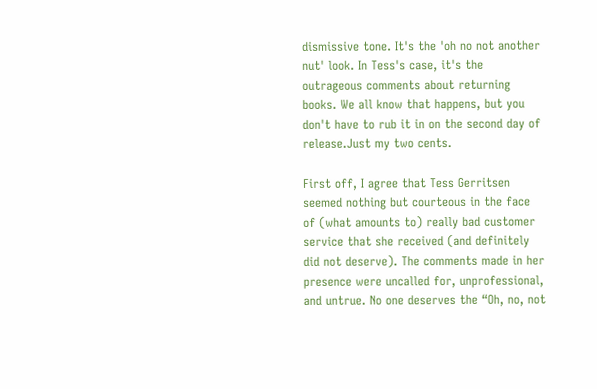dismissive tone. It's the 'oh no not another nut' look. In Tess's case, it's the outrageous comments about returning books. We all know that happens, but you don't have to rub it in on the second day of release.Just my two cents.

First off, I agree that Tess Gerritsen seemed nothing but courteous in the face of (what amounts to) really bad customer service that she received (and definitely did not deserve). The comments made in her presence were uncalled for, unprofessional, and untrue. No one deserves the “Oh, no, not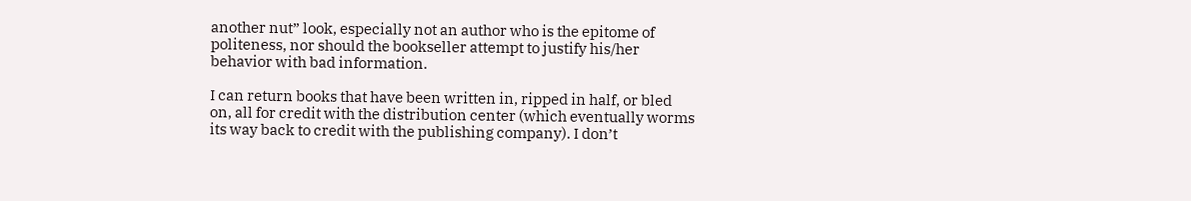another nut” look, especially not an author who is the epitome of politeness, nor should the bookseller attempt to justify his/her behavior with bad information.

I can return books that have been written in, ripped in half, or bled on, all for credit with the distribution center (which eventually worms its way back to credit with the publishing company). I don’t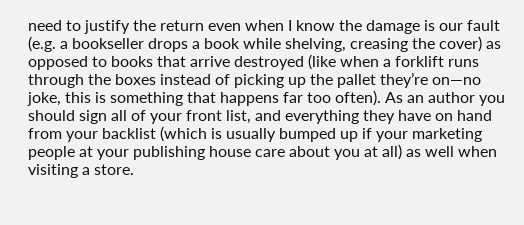need to justify the return even when I know the damage is our fault (e.g. a bookseller drops a book while shelving, creasing the cover) as opposed to books that arrive destroyed (like when a forklift runs through the boxes instead of picking up the pallet they’re on—no joke, this is something that happens far too often). As an author you should sign all of your front list, and everything they have on hand from your backlist (which is usually bumped up if your marketing people at your publishing house care about you at all) as well when visiting a store.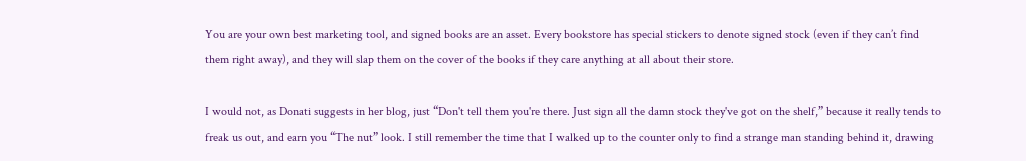You are your own best marketing tool, and signed books are an asset. Every bookstore has special stickers to denote signed stock (even if they can’t find them right away), and they will slap them on the cover of the books if they care anything at all about their store.

I would not, as Donati suggests in her blog, just “Don't tell them you're there. Just sign all the damn stock they've got on the shelf,” because it really tends to freak us out, and earn you “The nut” look. I still remember the time that I walked up to the counter only to find a strange man standing behind it, drawing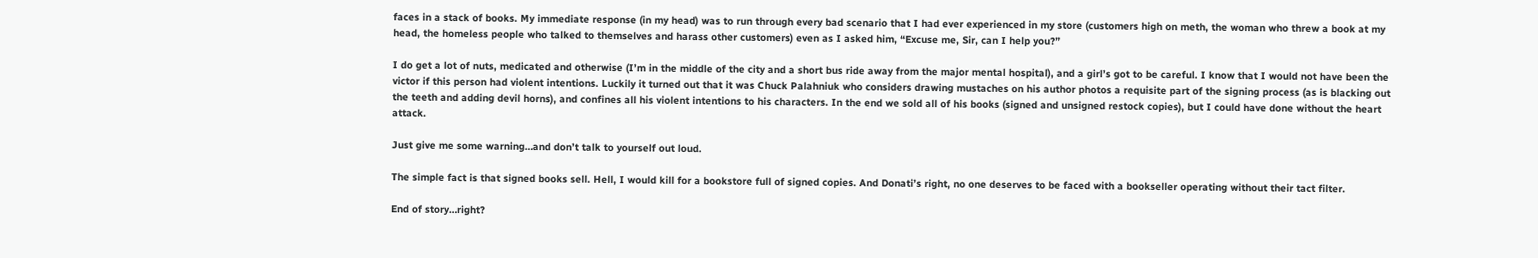faces in a stack of books. My immediate response (in my head) was to run through every bad scenario that I had ever experienced in my store (customers high on meth, the woman who threw a book at my head, the homeless people who talked to themselves and harass other customers) even as I asked him, “Excuse me, Sir, can I help you?”

I do get a lot of nuts, medicated and otherwise (I’m in the middle of the city and a short bus ride away from the major mental hospital), and a girl’s got to be careful. I know that I would not have been the victor if this person had violent intentions. Luckily it turned out that it was Chuck Palahniuk who considers drawing mustaches on his author photos a requisite part of the signing process (as is blacking out the teeth and adding devil horns), and confines all his violent intentions to his characters. In the end we sold all of his books (signed and unsigned restock copies), but I could have done without the heart attack.

Just give me some warning…and don’t talk to yourself out loud.

The simple fact is that signed books sell. Hell, I would kill for a bookstore full of signed copies. And Donati’s right, no one deserves to be faced with a bookseller operating without their tact filter.

End of story…right?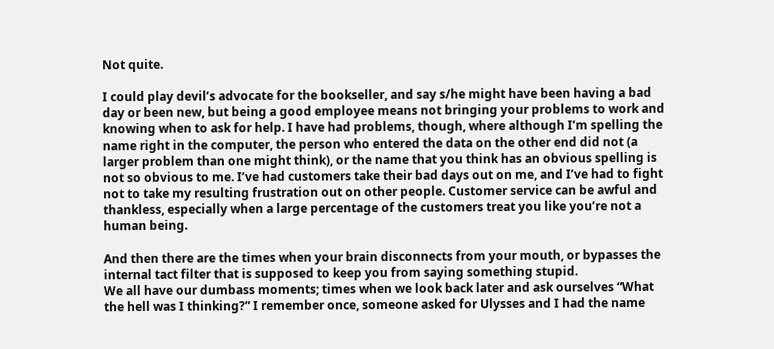Not quite.

I could play devil’s advocate for the bookseller, and say s/he might have been having a bad day or been new, but being a good employee means not bringing your problems to work and knowing when to ask for help. I have had problems, though, where although I’m spelling the name right in the computer, the person who entered the data on the other end did not (a larger problem than one might think), or the name that you think has an obvious spelling is not so obvious to me. I’ve had customers take their bad days out on me, and I’ve had to fight not to take my resulting frustration out on other people. Customer service can be awful and thankless, especially when a large percentage of the customers treat you like you’re not a human being.

And then there are the times when your brain disconnects from your mouth, or bypasses the internal tact filter that is supposed to keep you from saying something stupid.
We all have our dumbass moments; times when we look back later and ask ourselves “What the hell was I thinking?” I remember once, someone asked for Ulysses and I had the name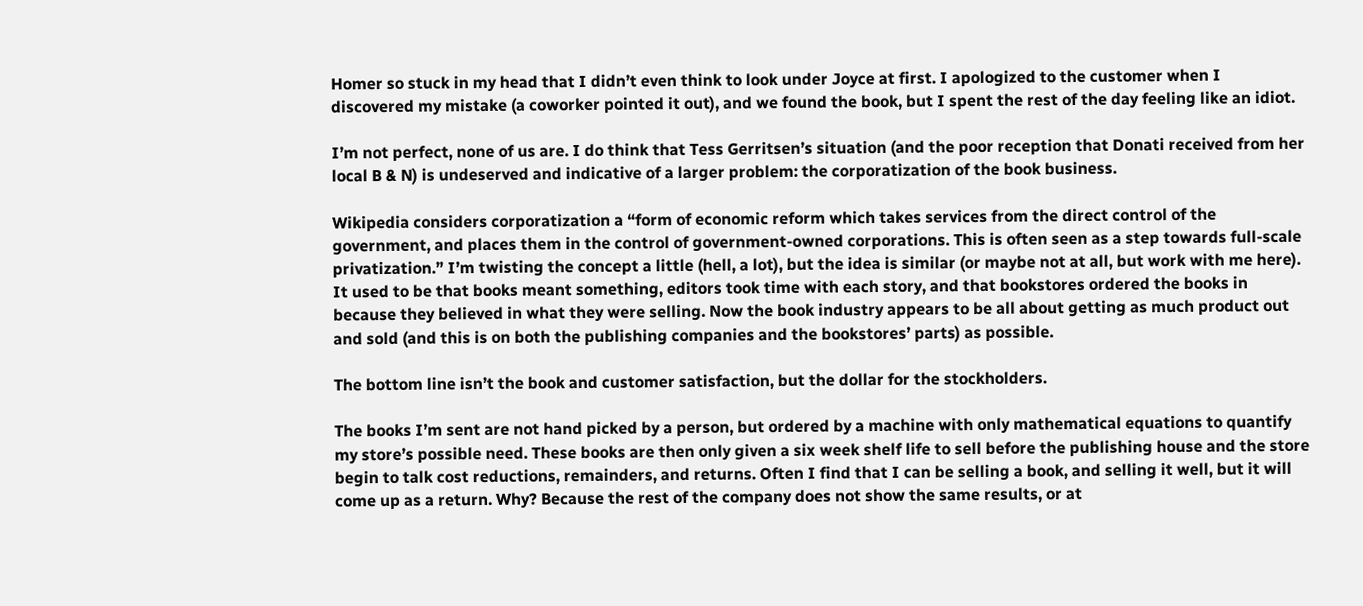Homer so stuck in my head that I didn’t even think to look under Joyce at first. I apologized to the customer when I discovered my mistake (a coworker pointed it out), and we found the book, but I spent the rest of the day feeling like an idiot.

I’m not perfect, none of us are. I do think that Tess Gerritsen’s situation (and the poor reception that Donati received from her local B & N) is undeserved and indicative of a larger problem: the corporatization of the book business.

Wikipedia considers corporatization a “form of economic reform which takes services from the direct control of the government, and places them in the control of government-owned corporations. This is often seen as a step towards full-scale privatization.” I’m twisting the concept a little (hell, a lot), but the idea is similar (or maybe not at all, but work with me here). It used to be that books meant something, editors took time with each story, and that bookstores ordered the books in because they believed in what they were selling. Now the book industry appears to be all about getting as much product out and sold (and this is on both the publishing companies and the bookstores’ parts) as possible.

The bottom line isn’t the book and customer satisfaction, but the dollar for the stockholders.

The books I’m sent are not hand picked by a person, but ordered by a machine with only mathematical equations to quantify my store’s possible need. These books are then only given a six week shelf life to sell before the publishing house and the store begin to talk cost reductions, remainders, and returns. Often I find that I can be selling a book, and selling it well, but it will come up as a return. Why? Because the rest of the company does not show the same results, or at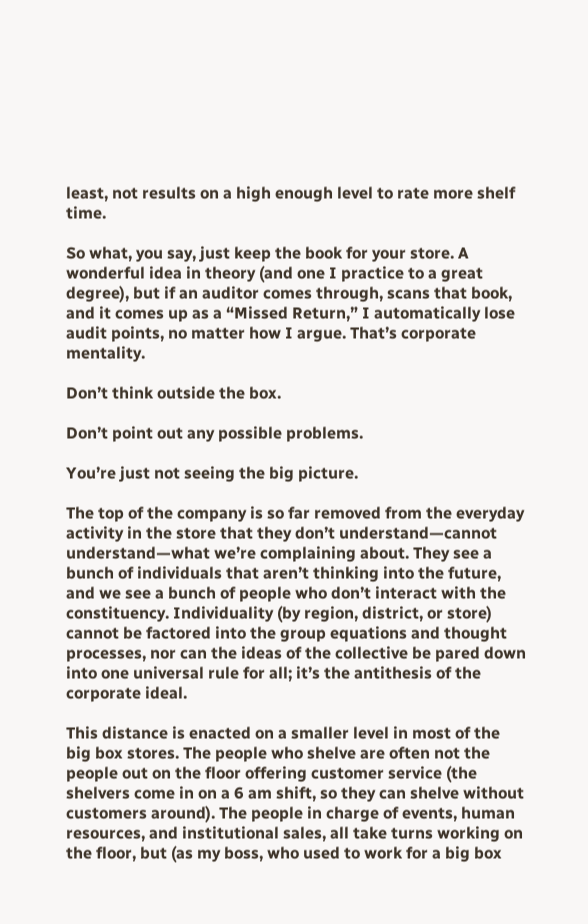least, not results on a high enough level to rate more shelf time.

So what, you say, just keep the book for your store. A wonderful idea in theory (and one I practice to a great degree), but if an auditor comes through, scans that book, and it comes up as a “Missed Return,” I automatically lose audit points, no matter how I argue. That’s corporate mentality.

Don’t think outside the box.

Don’t point out any possible problems.

You’re just not seeing the big picture.

The top of the company is so far removed from the everyday activity in the store that they don’t understand—cannot understand—what we’re complaining about. They see a bunch of individuals that aren’t thinking into the future, and we see a bunch of people who don’t interact with the constituency. Individuality (by region, district, or store) cannot be factored into the group equations and thought processes, nor can the ideas of the collective be pared down into one universal rule for all; it’s the antithesis of the corporate ideal.

This distance is enacted on a smaller level in most of the big box stores. The people who shelve are often not the people out on the floor offering customer service (the shelvers come in on a 6 am shift, so they can shelve without customers around). The people in charge of events, human resources, and institutional sales, all take turns working on the floor, but (as my boss, who used to work for a big box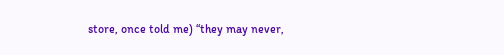store, once told me) “they may never,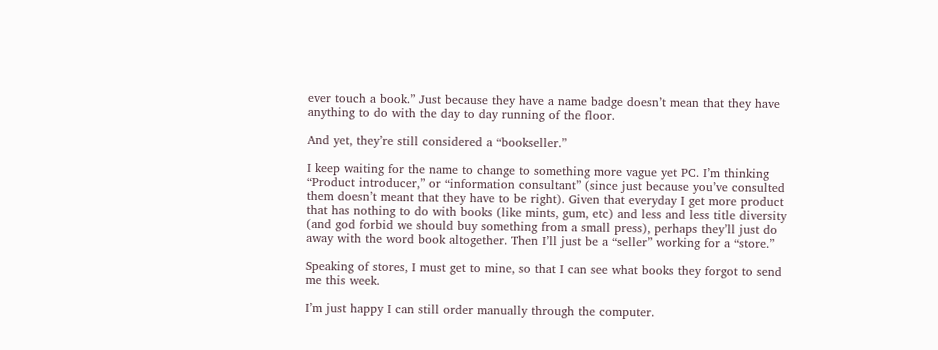ever touch a book.” Just because they have a name badge doesn’t mean that they have anything to do with the day to day running of the floor.

And yet, they’re still considered a “bookseller.”

I keep waiting for the name to change to something more vague yet PC. I’m thinking “Product introducer,” or “information consultant” (since just because you’ve consulted them doesn’t meant that they have to be right). Given that everyday I get more product that has nothing to do with books (like mints, gum, etc) and less and less title diversity (and god forbid we should buy something from a small press), perhaps they’ll just do away with the word book altogether. Then I’ll just be a “seller” working for a “store.”

Speaking of stores, I must get to mine, so that I can see what books they forgot to send me this week.

I’m just happy I can still order manually through the computer.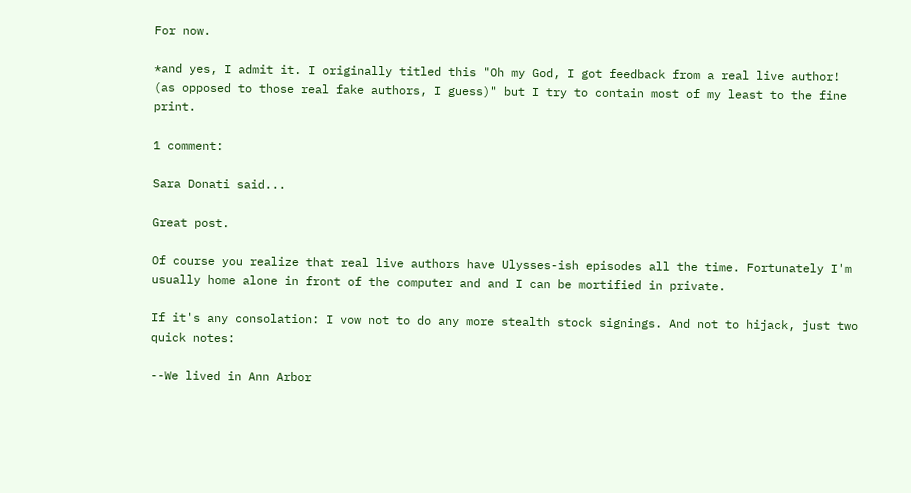For now.

*and yes, I admit it. I originally titled this "Oh my God, I got feedback from a real live author! (as opposed to those real fake authors, I guess)" but I try to contain most of my least to the fine print.

1 comment:

Sara Donati said...

Great post.

Of course you realize that real live authors have Ulysses-ish episodes all the time. Fortunately I'm usually home alone in front of the computer and and I can be mortified in private.

If it's any consolation: I vow not to do any more stealth stock signings. And not to hijack, just two quick notes:

--We lived in Ann Arbor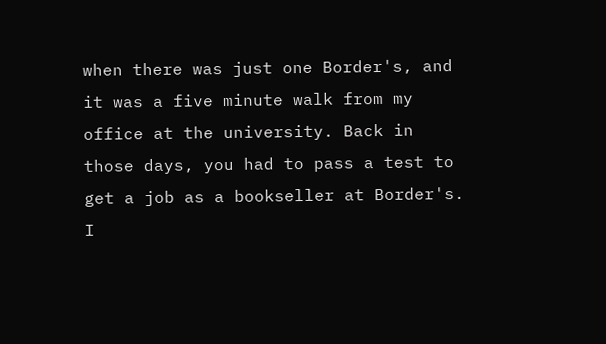when there was just one Border's, and it was a five minute walk from my office at the university. Back in those days, you had to pass a test to get a job as a bookseller at Border's. I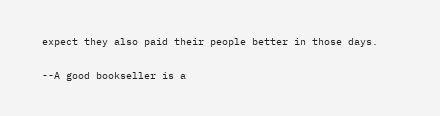expect they also paid their people better in those days.

--A good bookseller is a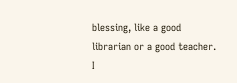blessing, like a good librarian or a good teacher. I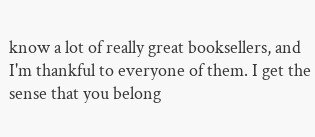know a lot of really great booksellers, and I'm thankful to everyone of them. I get the sense that you belong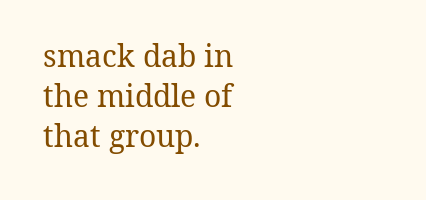smack dab in the middle of that group.